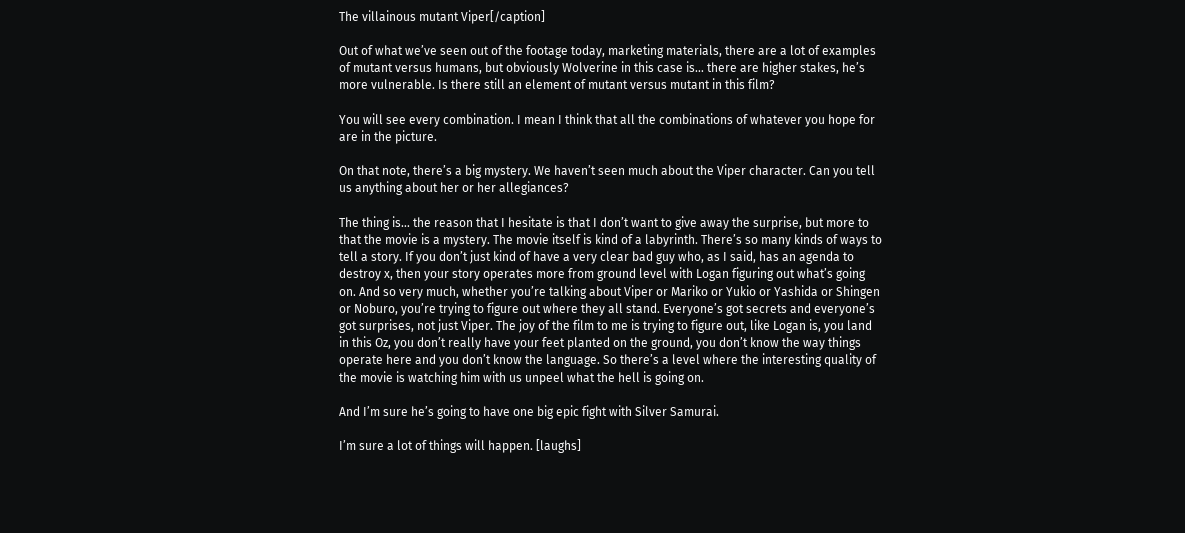The villainous mutant Viper[/caption]

Out of what we’ve seen out of the footage today, marketing materials, there are a lot of examples of mutant versus humans, but obviously Wolverine in this case is… there are higher stakes, he’s more vulnerable. Is there still an element of mutant versus mutant in this film?

You will see every combination. I mean I think that all the combinations of whatever you hope for are in the picture.

On that note, there’s a big mystery. We haven’t seen much about the Viper character. Can you tell us anything about her or her allegiances?

The thing is… the reason that I hesitate is that I don’t want to give away the surprise, but more to that the movie is a mystery. The movie itself is kind of a labyrinth. There’s so many kinds of ways to tell a story. If you don’t just kind of have a very clear bad guy who, as I said, has an agenda to destroy x, then your story operates more from ground level with Logan figuring out what’s going on. And so very much, whether you’re talking about Viper or Mariko or Yukio or Yashida or Shingen or Noburo, you’re trying to figure out where they all stand. Everyone’s got secrets and everyone’s got surprises, not just Viper. The joy of the film to me is trying to figure out, like Logan is, you land in this Oz, you don’t really have your feet planted on the ground, you don’t know the way things operate here and you don’t know the language. So there’s a level where the interesting quality of the movie is watching him with us unpeel what the hell is going on.

And I’m sure he’s going to have one big epic fight with Silver Samurai.

I’m sure a lot of things will happen. [laughs]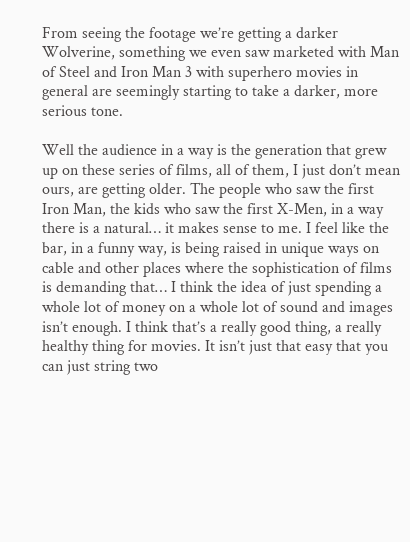From seeing the footage we’re getting a darker Wolverine, something we even saw marketed with Man of Steel and Iron Man 3 with superhero movies in general are seemingly starting to take a darker, more serious tone.

Well the audience in a way is the generation that grew up on these series of films, all of them, I just don’t mean ours, are getting older. The people who saw the first Iron Man, the kids who saw the first X-Men, in a way there is a natural… it makes sense to me. I feel like the bar, in a funny way, is being raised in unique ways on cable and other places where the sophistication of films is demanding that… I think the idea of just spending a whole lot of money on a whole lot of sound and images isn’t enough. I think that’s a really good thing, a really healthy thing for movies. It isn’t just that easy that you can just string two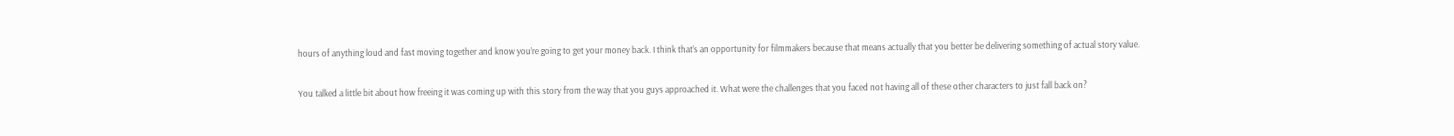hours of anything loud and fast moving together and know you’re going to get your money back. I think that’s an opportunity for filmmakers because that means actually that you better be delivering something of actual story value.

You talked a little bit about how freeing it was coming up with this story from the way that you guys approached it. What were the challenges that you faced not having all of these other characters to just fall back on?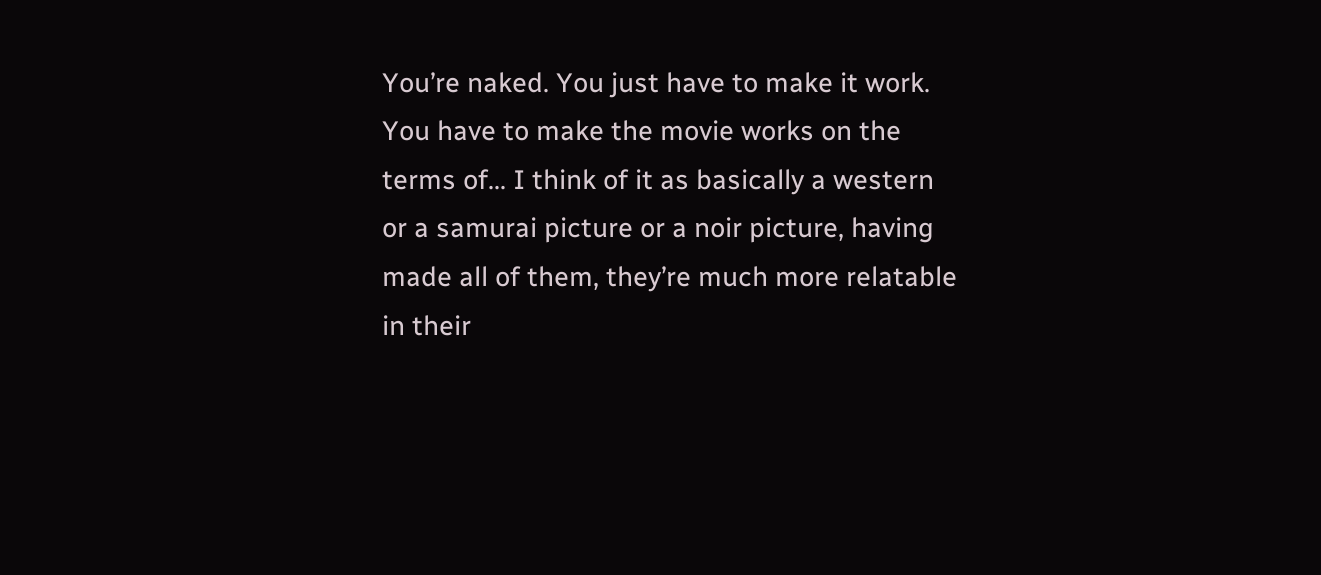You’re naked. You just have to make it work. You have to make the movie works on the terms of… I think of it as basically a western or a samurai picture or a noir picture, having made all of them, they’re much more relatable in their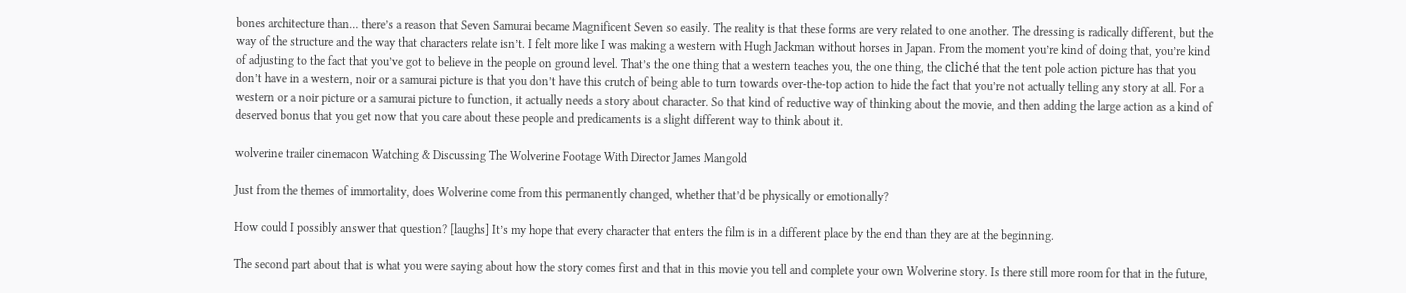bones architecture than… there’s a reason that Seven Samurai became Magnificent Seven so easily. The reality is that these forms are very related to one another. The dressing is radically different, but the way of the structure and the way that characters relate isn’t. I felt more like I was making a western with Hugh Jackman without horses in Japan. From the moment you’re kind of doing that, you’re kind of adjusting to the fact that you’ve got to believe in the people on ground level. That’s the one thing that a western teaches you, the one thing, the cliché that the tent pole action picture has that you don’t have in a western, noir or a samurai picture is that you don’t have this crutch of being able to turn towards over-the-top action to hide the fact that you’re not actually telling any story at all. For a western or a noir picture or a samurai picture to function, it actually needs a story about character. So that kind of reductive way of thinking about the movie, and then adding the large action as a kind of deserved bonus that you get now that you care about these people and predicaments is a slight different way to think about it.

wolverine trailer cinemacon Watching & Discussing The Wolverine Footage With Director James Mangold

Just from the themes of immortality, does Wolverine come from this permanently changed, whether that’d be physically or emotionally?

How could I possibly answer that question? [laughs] It’s my hope that every character that enters the film is in a different place by the end than they are at the beginning.

The second part about that is what you were saying about how the story comes first and that in this movie you tell and complete your own Wolverine story. Is there still more room for that in the future,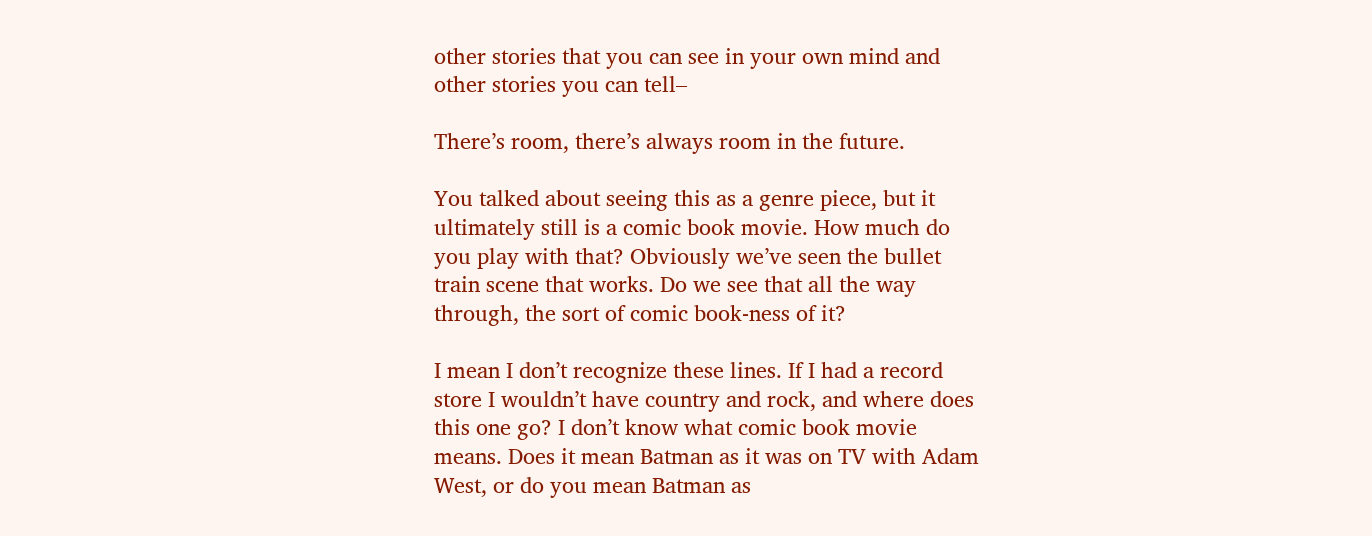other stories that you can see in your own mind and other stories you can tell–

There’s room, there’s always room in the future.

You talked about seeing this as a genre piece, but it ultimately still is a comic book movie. How much do you play with that? Obviously we’ve seen the bullet train scene that works. Do we see that all the way through, the sort of comic book-ness of it?

I mean I don’t recognize these lines. If I had a record store I wouldn’t have country and rock, and where does this one go? I don’t know what comic book movie means. Does it mean Batman as it was on TV with Adam West, or do you mean Batman as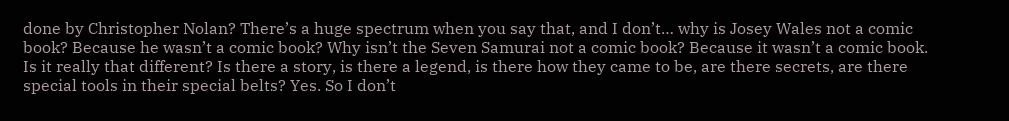done by Christopher Nolan? There’s a huge spectrum when you say that, and I don’t… why is Josey Wales not a comic book? Because he wasn’t a comic book? Why isn’t the Seven Samurai not a comic book? Because it wasn’t a comic book. Is it really that different? Is there a story, is there a legend, is there how they came to be, are there secrets, are there special tools in their special belts? Yes. So I don’t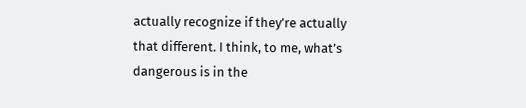actually recognize if they’re actually that different. I think, to me, what’s dangerous is in the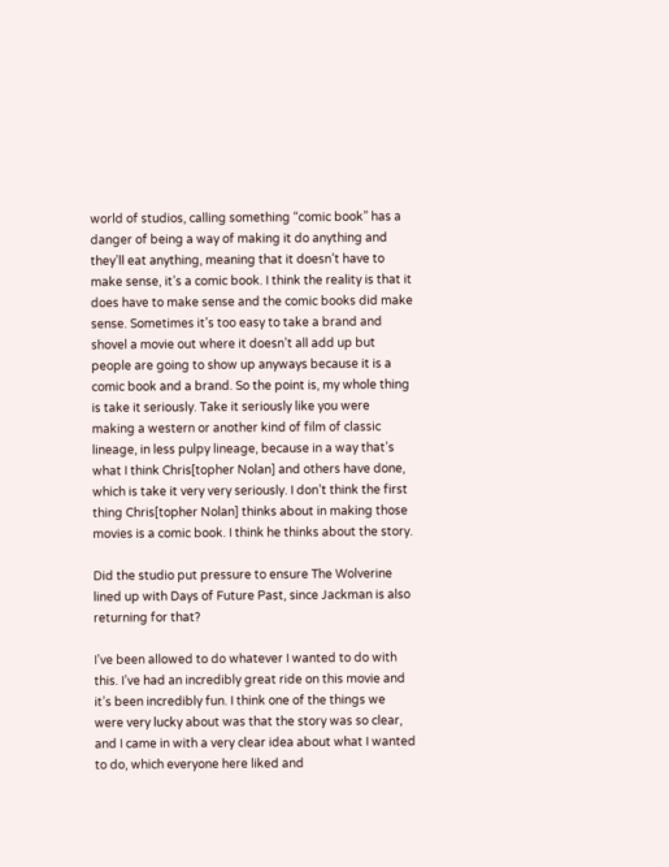world of studios, calling something “comic book” has a danger of being a way of making it do anything and they’ll eat anything, meaning that it doesn’t have to make sense, it’s a comic book. I think the reality is that it does have to make sense and the comic books did make sense. Sometimes it’s too easy to take a brand and shovel a movie out where it doesn’t all add up but people are going to show up anyways because it is a comic book and a brand. So the point is, my whole thing is take it seriously. Take it seriously like you were making a western or another kind of film of classic lineage, in less pulpy lineage, because in a way that’s what I think Chris[topher Nolan] and others have done, which is take it very very seriously. I don’t think the first thing Chris[topher Nolan] thinks about in making those movies is a comic book. I think he thinks about the story.

Did the studio put pressure to ensure The Wolverine lined up with Days of Future Past, since Jackman is also returning for that?

I’ve been allowed to do whatever I wanted to do with this. I’ve had an incredibly great ride on this movie and it’s been incredibly fun. I think one of the things we were very lucky about was that the story was so clear, and I came in with a very clear idea about what I wanted to do, which everyone here liked and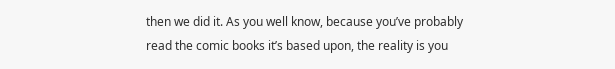then we did it. As you well know, because you’ve probably read the comic books it’s based upon, the reality is you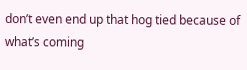don’t even end up that hog tied because of what’s coming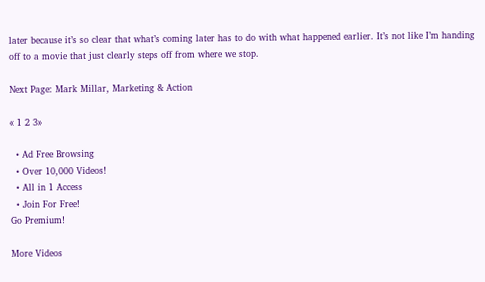later because it’s so clear that what’s coming later has to do with what happened earlier. It’s not like I’m handing off to a movie that just clearly steps off from where we stop.

Next Page: Mark Millar, Marketing & Action

« 1 2 3»

  • Ad Free Browsing
  • Over 10,000 Videos!
  • All in 1 Access
  • Join For Free!
Go Premium!

More Videos